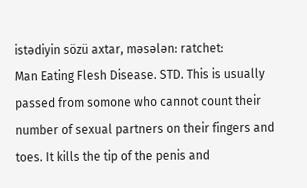istədiyin sözü axtar, məsələn: ratchet:
Man Eating Flesh Disease. STD. This is usually passed from somone who cannot count their number of sexual partners on their fingers and toes. It kills the tip of the penis and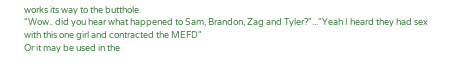works its way to the butthole.
"Wow.. did you hear what happened to Sam, Brandon, Zag and Tyler?"..."Yeah I heard they had sex with this one girl and contracted the MEFD"
Or it may be used in the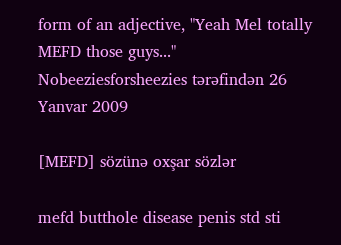form of an adjective, "Yeah Mel totally MEFD those guys..."
Nobeeziesforsheezies tərəfindən 26 Yanvar 2009

[MEFD] sözünə oxşar sözlər

mefd butthole disease penis std sti